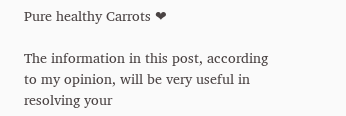Pure healthy Carrots ❤

The information in this post, according to my opinion, will be very useful in resolving your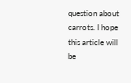question about carrots. I hope this article will be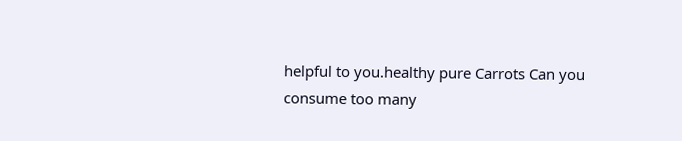helpful to you.healthy pure Carrots Can you consume too many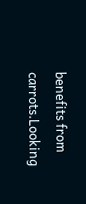benefits from carrots.Looking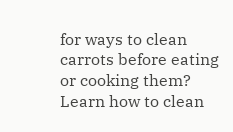for ways to clean carrots before eating or cooking them? Learn how to clean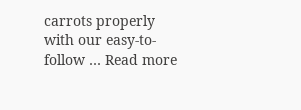carrots properly with our easy-to-follow … Read more